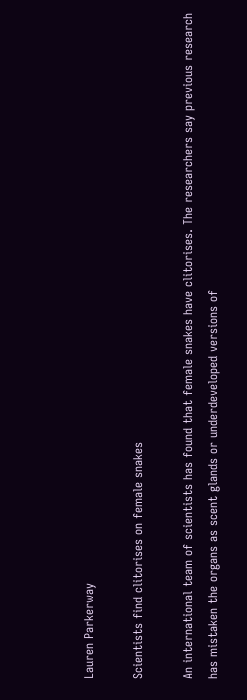Lauren Parkerway

Scientists find clitorises on female snakes

An international team of scientists has found that female snakes have clitorises. The researchers say previous research has mistaken the organs as scent glands or underdeveloped versions of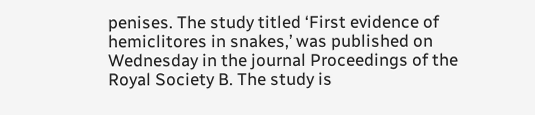penises. The study titled ‘First evidence of hemiclitores in snakes,’ was published on Wednesday in the journal Proceedings of the Royal Society B. The study is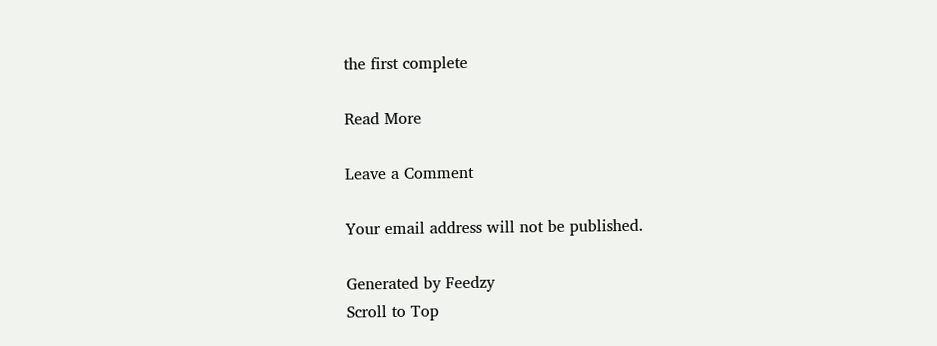the first complete

Read More

Leave a Comment

Your email address will not be published.

Generated by Feedzy
Scroll to Top